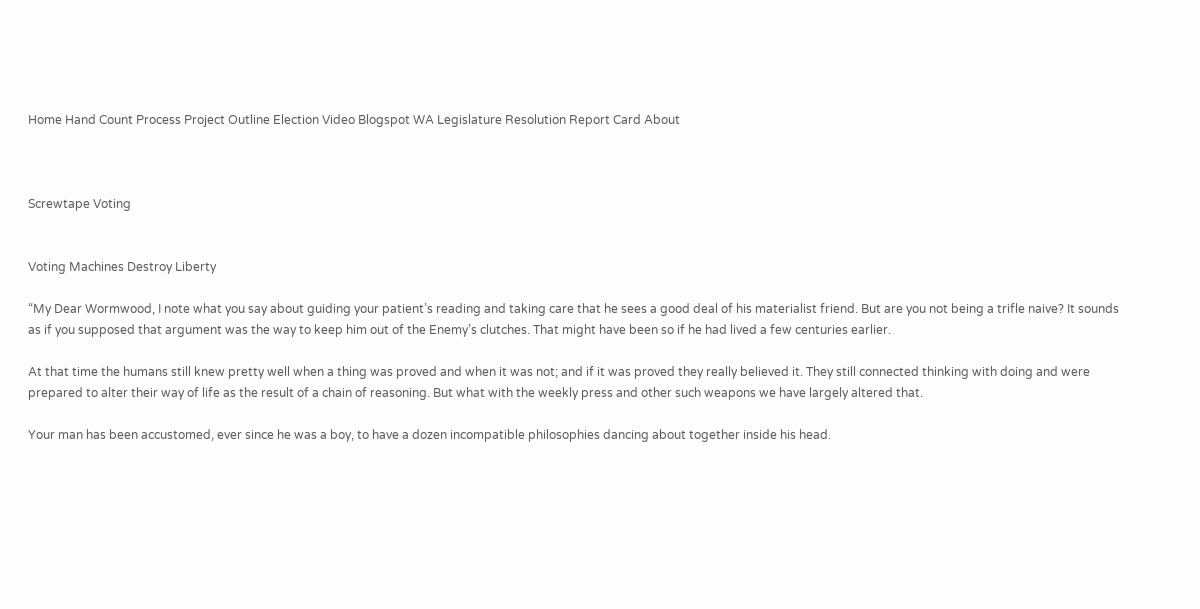Home Hand Count Process Project Outline Election Video Blogspot WA Legislature Resolution Report Card About



Screwtape Voting


Voting Machines Destroy Liberty

“My Dear Wormwood, I note what you say about guiding your patient’s reading and taking care that he sees a good deal of his materialist friend. But are you not being a trifle naive? It sounds as if you supposed that argument was the way to keep him out of the Enemy’s clutches. That might have been so if he had lived a few centuries earlier.

At that time the humans still knew pretty well when a thing was proved and when it was not; and if it was proved they really believed it. They still connected thinking with doing and were prepared to alter their way of life as the result of a chain of reasoning. But what with the weekly press and other such weapons we have largely altered that.

Your man has been accustomed, ever since he was a boy, to have a dozen incompatible philosophies dancing about together inside his head.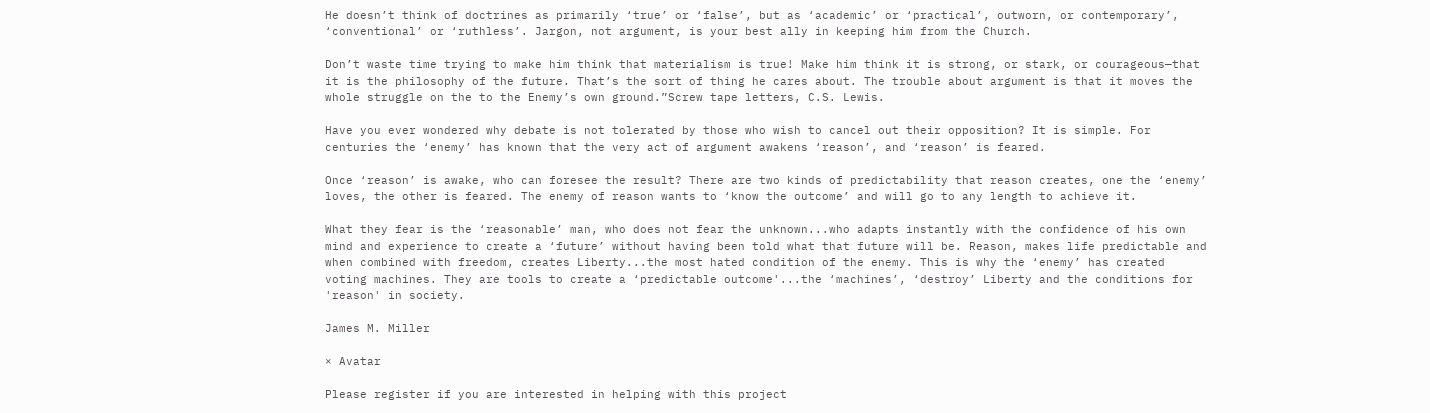He doesn’t think of doctrines as primarily ‘true’ or ‘false’, but as ‘academic’ or ‘practical’, outworn, or contemporary’, ‘conventional’ or ‘ruthless’. Jargon, not argument, is your best ally in keeping him from the Church.

Don’t waste time trying to make him think that materialism is true! Make him think it is strong, or stark, or courageous—that it is the philosophy of the future. That’s the sort of thing he cares about. The trouble about argument is that it moves the whole struggle on the to the Enemy’s own ground.”Screw tape letters, C.S. Lewis.

Have you ever wondered why debate is not tolerated by those who wish to cancel out their opposition? It is simple. For centuries the ‘enemy’ has known that the very act of argument awakens ‘reason’, and ‘reason’ is feared.

Once ‘reason’ is awake, who can foresee the result? There are two kinds of predictability that reason creates, one the ‘enemy’ loves, the other is feared. The enemy of reason wants to ‘know the outcome’ and will go to any length to achieve it.

What they fear is the ‘reasonable’ man, who does not fear the unknown...who adapts instantly with the confidence of his own mind and experience to create a ‘future’ without having been told what that future will be. Reason, makes life predictable and when combined with freedom, creates Liberty...the most hated condition of the enemy. This is why the ‘enemy’ has created voting machines. They are tools to create a ‘predictable outcome'...the ‘machines’, ‘destroy’ Liberty and the conditions for 'reason' in society.

James M. Miller

× Avatar

Please register if you are interested in helping with this project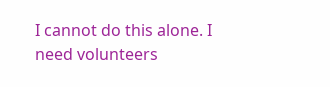I cannot do this alone. I need volunteers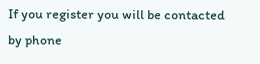If you register you will be contacted by phone